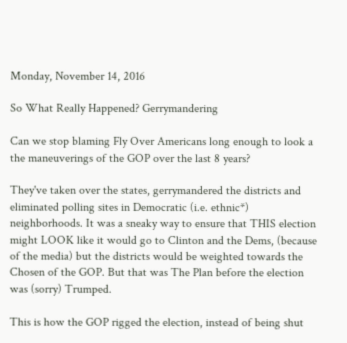Monday, November 14, 2016

So What Really Happened? Gerrymandering

Can we stop blaming Fly Over Americans long enough to look a the maneuverings of the GOP over the last 8 years?

They've taken over the states, gerrymandered the districts and eliminated polling sites in Democratic (i.e. ethnic*) neighborhoods. It was a sneaky way to ensure that THIS election might LOOK like it would go to Clinton and the Dems, (because of the media) but the districts would be weighted towards the Chosen of the GOP. But that was The Plan before the election was (sorry) Trumped.

This is how the GOP rigged the election, instead of being shut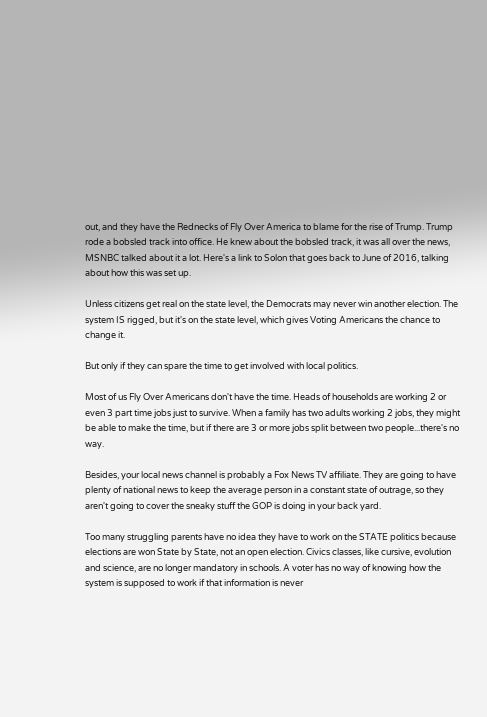out, and they have the Rednecks of Fly Over America to blame for the rise of Trump. Trump rode a bobsled track into office. He knew about the bobsled track, it was all over the news, MSNBC talked about it a lot. Here's a link to Solon that goes back to June of 2016, talking about how this was set up.

Unless citizens get real on the state level, the Democrats may never win another election. The system IS rigged, but it's on the state level, which gives Voting Americans the chance to change it.

But only if they can spare the time to get involved with local politics.

Most of us Fly Over Americans don't have the time. Heads of households are working 2 or even 3 part time jobs just to survive. When a family has two adults working 2 jobs, they might be able to make the time, but if there are 3 or more jobs split between two people...there's no way.

Besides, your local news channel is probably a Fox News TV affiliate. They are going to have plenty of national news to keep the average person in a constant state of outrage, so they aren't going to cover the sneaky stuff the GOP is doing in your back yard.

Too many struggling parents have no idea they have to work on the STATE politics because elections are won State by State, not an open election. Civics classes, like cursive, evolution and science, are no longer mandatory in schools. A voter has no way of knowing how the system is supposed to work if that information is never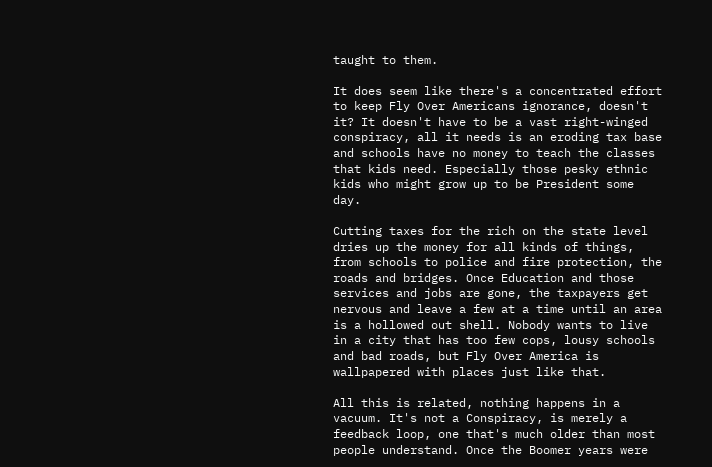taught to them.

It does seem like there's a concentrated effort to keep Fly Over Americans ignorance, doesn't it? It doesn't have to be a vast right-winged conspiracy, all it needs is an eroding tax base and schools have no money to teach the classes that kids need. Especially those pesky ethnic kids who might grow up to be President some day.

Cutting taxes for the rich on the state level dries up the money for all kinds of things, from schools to police and fire protection, the roads and bridges. Once Education and those services and jobs are gone, the taxpayers get nervous and leave a few at a time until an area is a hollowed out shell. Nobody wants to live in a city that has too few cops, lousy schools and bad roads, but Fly Over America is wallpapered with places just like that.

All this is related, nothing happens in a vacuum. It's not a Conspiracy, is merely a feedback loop, one that's much older than most people understand. Once the Boomer years were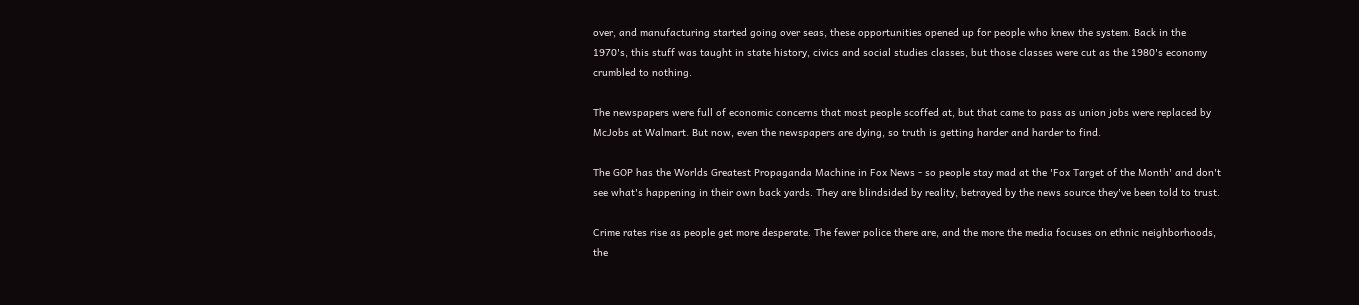over, and manufacturing started going over seas, these opportunities opened up for people who knew the system. Back in the 1970's, this stuff was taught in state history, civics and social studies classes, but those classes were cut as the 1980's economy crumbled to nothing.

The newspapers were full of economic concerns that most people scoffed at, but that came to pass as union jobs were replaced by McJobs at Walmart. But now, even the newspapers are dying, so truth is getting harder and harder to find.

The GOP has the Worlds Greatest Propaganda Machine in Fox News - so people stay mad at the 'Fox Target of the Month' and don't see what's happening in their own back yards. They are blindsided by reality, betrayed by the news source they've been told to trust.

Crime rates rise as people get more desperate. The fewer police there are, and the more the media focuses on ethnic neighborhoods, the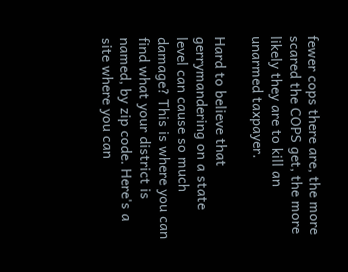fewer cops there are, the more scared the COPS get, the more likely they are to kill an unarmed taxpayer.

Hard to believe that gerrymandering on a state level can cause so much damage? This is where you can find what your district is named, by zip code. Here's a site where you can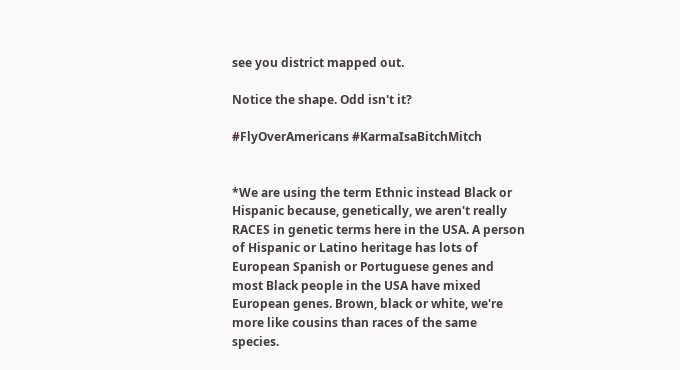see you district mapped out.

Notice the shape. Odd isn't it?

#FlyOverAmericans #KarmaIsaBitchMitch


*We are using the term Ethnic instead Black or Hispanic because, genetically, we aren't really RACES in genetic terms here in the USA. A person of Hispanic or Latino heritage has lots of European Spanish or Portuguese genes and most Black people in the USA have mixed European genes. Brown, black or white, we're more like cousins than races of the same species.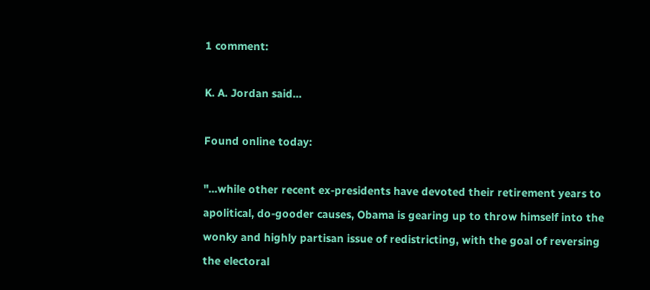1 comment:

K. A. Jordan said...

Found online today:

"...while other recent ex-presidents have devoted their retirement years to apolitical, do-gooder causes, Obama is gearing up to throw himself into the wonky and highly partisan issue of redistricting, with the goal of reversing the electoral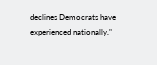declines Democrats have experienced nationally."